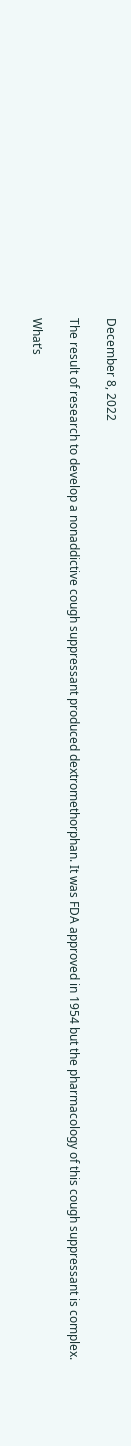December 8, 2022

The result of research to develop a nonaddictive cough suppressant produced dextromethorphan. It was FDA approved in 1954 but the pharmacology of this cough suppressant is complex.

What’s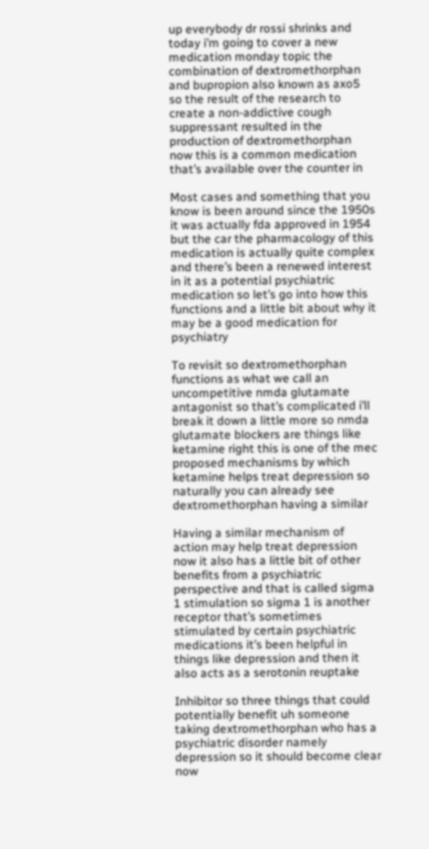up everybody dr rossi shrinks and today i’m going to cover a new medication monday topic the combination of dextromethorphan and bupropion also known as axo5 so the result of the research to create a non-addictive cough suppressant resulted in the production of dextromethorphan now this is a common medication that’s available over the counter in

Most cases and something that you know is been around since the 1950s it was actually fda approved in 1954 but the car the pharmacology of this medication is actually quite complex and there’s been a renewed interest in it as a potential psychiatric medication so let’s go into how this functions and a little bit about why it may be a good medication for psychiatry

To revisit so dextromethorphan functions as what we call an uncompetitive nmda glutamate antagonist so that’s complicated i’ll break it down a little more so nmda glutamate blockers are things like ketamine right this is one of the mec proposed mechanisms by which ketamine helps treat depression so naturally you can already see dextromethorphan having a similar

Having a similar mechanism of action may help treat depression now it also has a little bit of other benefits from a psychiatric perspective and that is called sigma 1 stimulation so sigma 1 is another receptor that’s sometimes stimulated by certain psychiatric medications it’s been helpful in things like depression and then it also acts as a serotonin reuptake

Inhibitor so three things that could potentially benefit uh someone taking dextromethorphan who has a psychiatric disorder namely depression so it should become clear now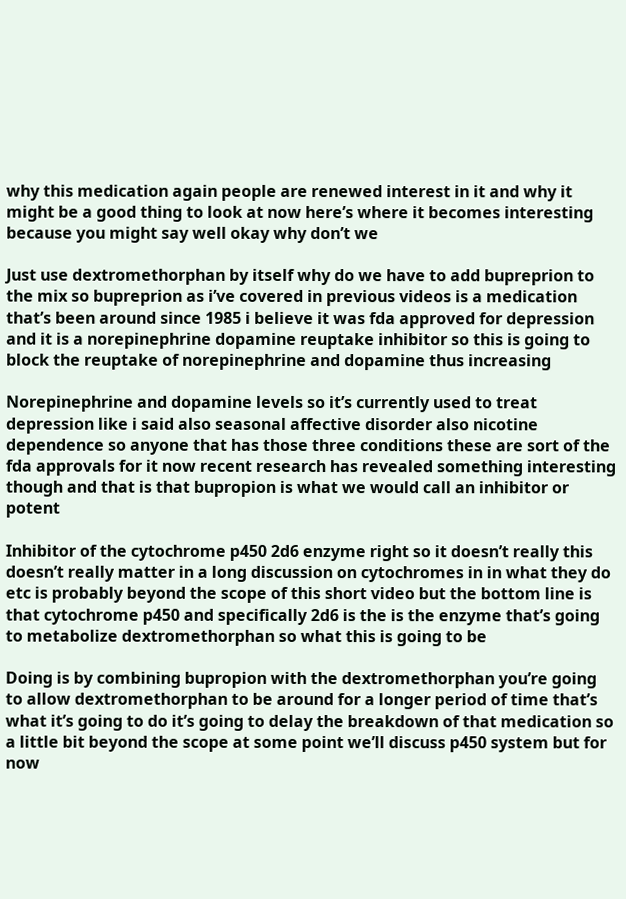why this medication again people are renewed interest in it and why it might be a good thing to look at now here’s where it becomes interesting because you might say well okay why don’t we

Just use dextromethorphan by itself why do we have to add bupreprion to the mix so bupreprion as i’ve covered in previous videos is a medication that’s been around since 1985 i believe it was fda approved for depression and it is a norepinephrine dopamine reuptake inhibitor so this is going to block the reuptake of norepinephrine and dopamine thus increasing

Norepinephrine and dopamine levels so it’s currently used to treat depression like i said also seasonal affective disorder also nicotine dependence so anyone that has those three conditions these are sort of the fda approvals for it now recent research has revealed something interesting though and that is that bupropion is what we would call an inhibitor or potent

Inhibitor of the cytochrome p450 2d6 enzyme right so it doesn’t really this doesn’t really matter in a long discussion on cytochromes in in what they do etc is probably beyond the scope of this short video but the bottom line is that cytochrome p450 and specifically 2d6 is the is the enzyme that’s going to metabolize dextromethorphan so what this is going to be

Doing is by combining bupropion with the dextromethorphan you’re going to allow dextromethorphan to be around for a longer period of time that’s what it’s going to do it’s going to delay the breakdown of that medication so a little bit beyond the scope at some point we’ll discuss p450 system but for now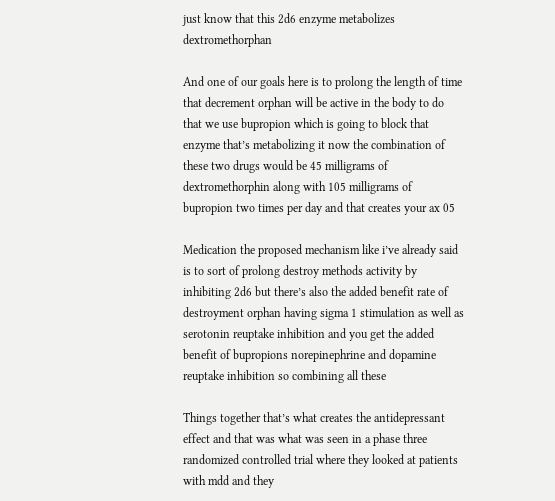just know that this 2d6 enzyme metabolizes dextromethorphan

And one of our goals here is to prolong the length of time that decrement orphan will be active in the body to do that we use bupropion which is going to block that enzyme that’s metabolizing it now the combination of these two drugs would be 45 milligrams of dextromethorphin along with 105 milligrams of bupropion two times per day and that creates your ax 05

Medication the proposed mechanism like i’ve already said is to sort of prolong destroy methods activity by inhibiting 2d6 but there’s also the added benefit rate of destroyment orphan having sigma 1 stimulation as well as serotonin reuptake inhibition and you get the added benefit of bupropions norepinephrine and dopamine reuptake inhibition so combining all these

Things together that’s what creates the antidepressant effect and that was what was seen in a phase three randomized controlled trial where they looked at patients with mdd and they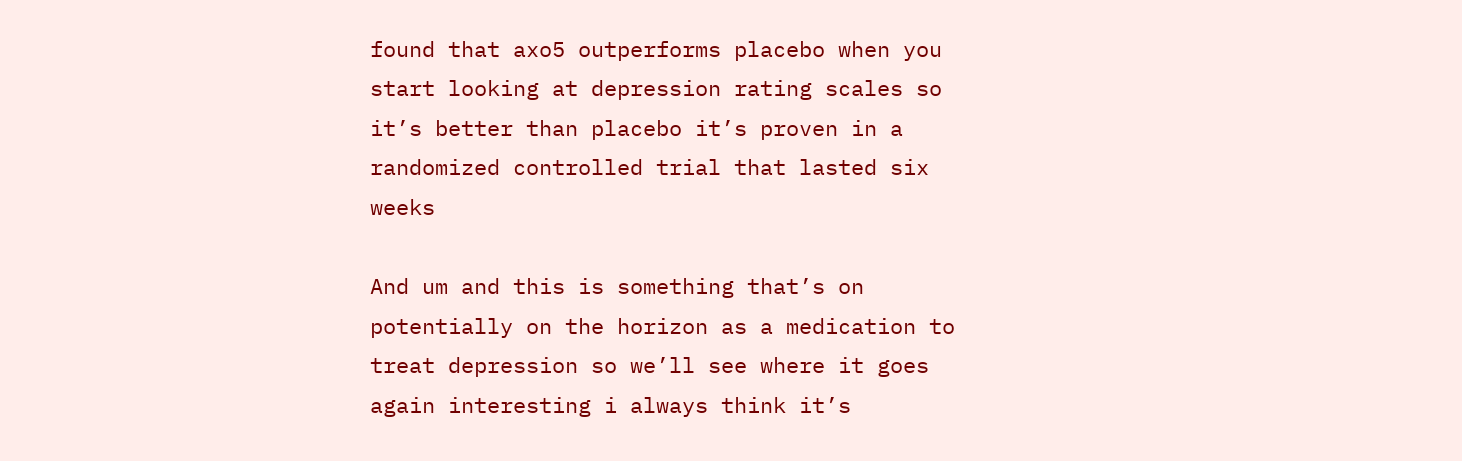found that axo5 outperforms placebo when you start looking at depression rating scales so it’s better than placebo it’s proven in a randomized controlled trial that lasted six weeks

And um and this is something that’s on potentially on the horizon as a medication to treat depression so we’ll see where it goes again interesting i always think it’s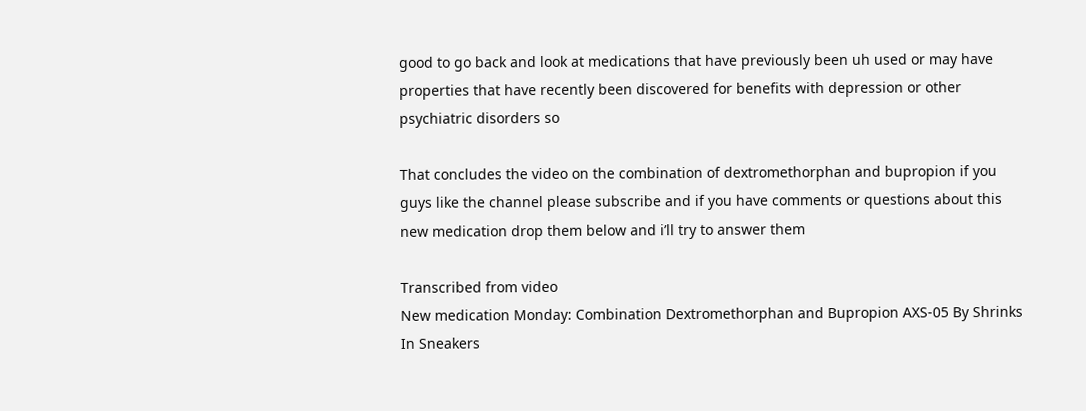good to go back and look at medications that have previously been uh used or may have properties that have recently been discovered for benefits with depression or other psychiatric disorders so

That concludes the video on the combination of dextromethorphan and bupropion if you guys like the channel please subscribe and if you have comments or questions about this new medication drop them below and i’ll try to answer them

Transcribed from video
New medication Monday: Combination Dextromethorphan and Bupropion AXS-05 By Shrinks In Sneakers